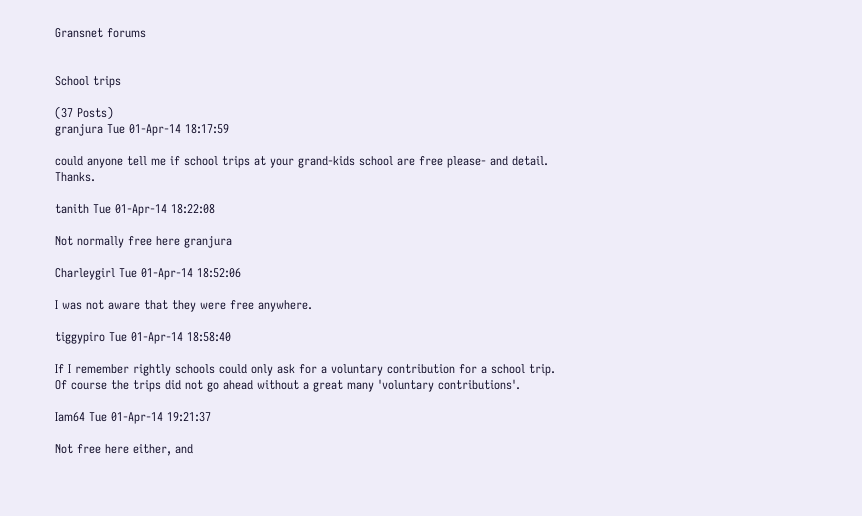Gransnet forums


School trips

(37 Posts)
granjura Tue 01-Apr-14 18:17:59

could anyone tell me if school trips at your grand-kids school are free please- and detail. Thanks.

tanith Tue 01-Apr-14 18:22:08

Not normally free here granjura

Charleygirl Tue 01-Apr-14 18:52:06

I was not aware that they were free anywhere.

tiggypiro Tue 01-Apr-14 18:58:40

If I remember rightly schools could only ask for a voluntary contribution for a school trip. Of course the trips did not go ahead without a great many 'voluntary contributions'.

Iam64 Tue 01-Apr-14 19:21:37

Not free here either, and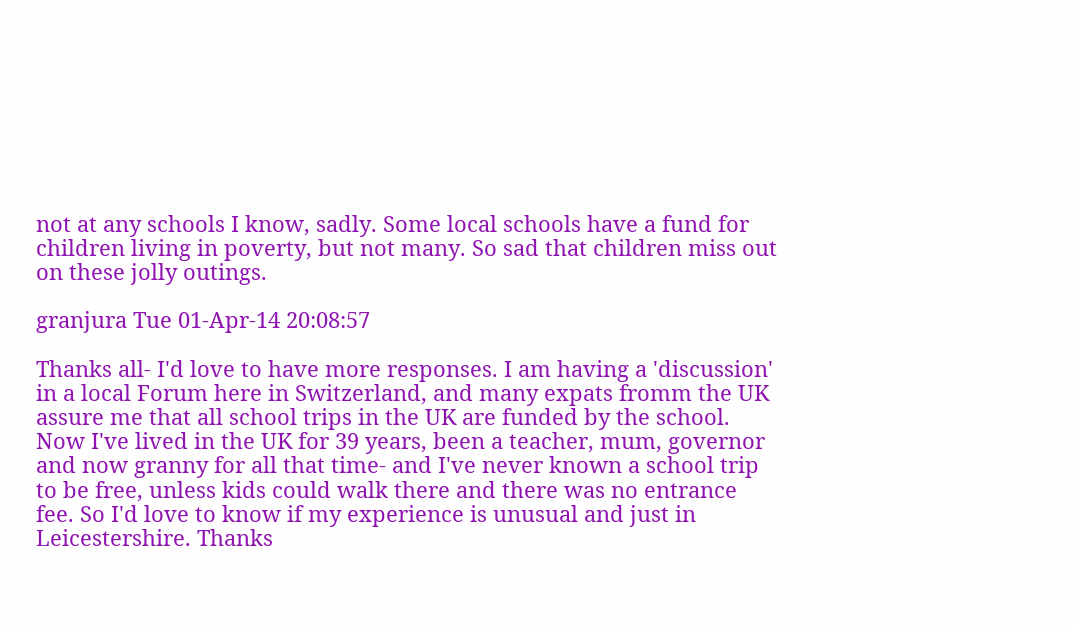not at any schools I know, sadly. Some local schools have a fund for children living in poverty, but not many. So sad that children miss out on these jolly outings.

granjura Tue 01-Apr-14 20:08:57

Thanks all- I'd love to have more responses. I am having a 'discussion' in a local Forum here in Switzerland, and many expats fromm the UK assure me that all school trips in the UK are funded by the school. Now I've lived in the UK for 39 years, been a teacher, mum, governor and now granny for all that time- and I've never known a school trip to be free, unless kids could walk there and there was no entrance fee. So I'd love to know if my experience is unusual and just in Leicestershire. Thanks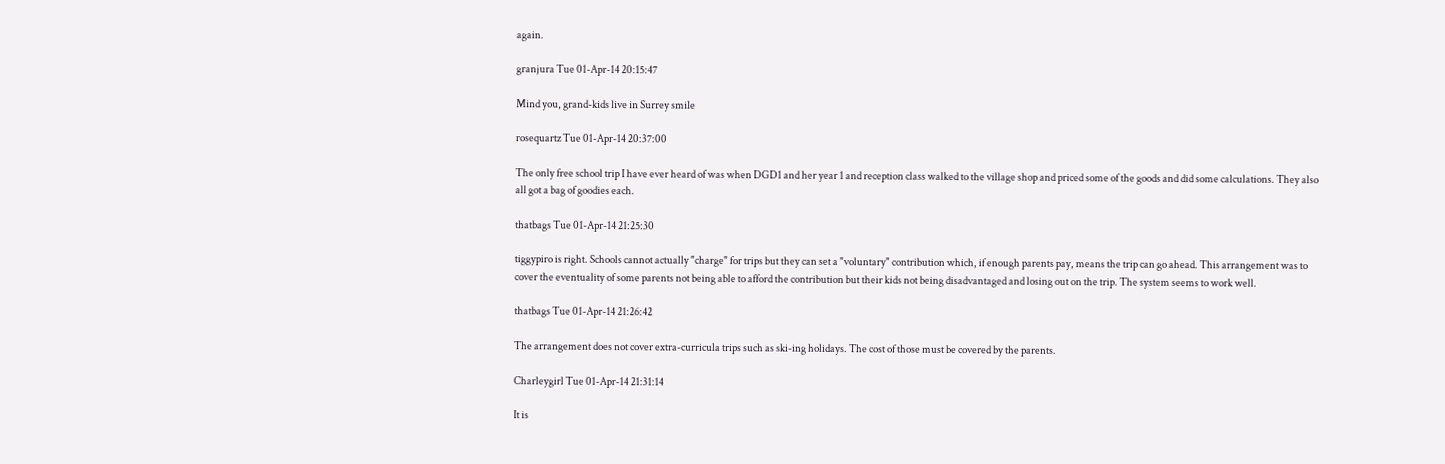again.

granjura Tue 01-Apr-14 20:15:47

Mind you, grand-kids live in Surrey smile

rosequartz Tue 01-Apr-14 20:37:00

The only free school trip I have ever heard of was when DGD1 and her year 1 and reception class walked to the village shop and priced some of the goods and did some calculations. They also all got a bag of goodies each.

thatbags Tue 01-Apr-14 21:25:30

tiggypiro is right. Schools cannot actually "charge" for trips but they can set a "voluntary" contribution which, if enough parents pay, means the trip can go ahead. This arrangement was to cover the eventuality of some parents not being able to afford the contribution but their kids not being disadvantaged and losing out on the trip. The system seems to work well.

thatbags Tue 01-Apr-14 21:26:42

The arrangement does not cover extra-curricula trips such as ski-ing holidays. The cost of those must be covered by the parents.

Charleygirl Tue 01-Apr-14 21:31:14

It is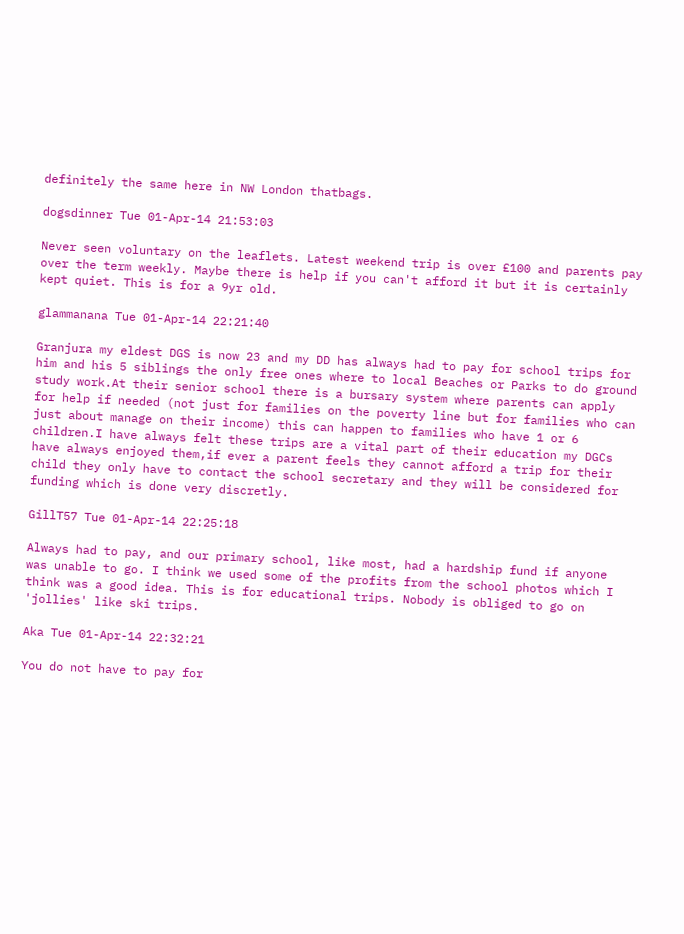definitely the same here in NW London thatbags.

dogsdinner Tue 01-Apr-14 21:53:03

Never seen voluntary on the leaflets. Latest weekend trip is over £100 and parents pay over the term weekly. Maybe there is help if you can't afford it but it is certainly kept quiet. This is for a 9yr old.

glammanana Tue 01-Apr-14 22:21:40

Granjura my eldest DGS is now 23 and my DD has always had to pay for school trips for him and his 5 siblings the only free ones where to local Beaches or Parks to do ground study work.At their senior school there is a bursary system where parents can apply for help if needed (not just for families on the poverty line but for families who can just about manage on their income) this can happen to families who have 1 or 6 children.I have always felt these trips are a vital part of their education my DGCs have always enjoyed them,if ever a parent feels they cannot afford a trip for their child they only have to contact the school secretary and they will be considered for funding which is done very discretly.

GillT57 Tue 01-Apr-14 22:25:18

Always had to pay, and our primary school, like most, had a hardship fund if anyone was unable to go. I think we used some of the profits from the school photos which I think was a good idea. This is for educational trips. Nobody is obliged to go on 'jollies' like ski trips.

Aka Tue 01-Apr-14 22:32:21

You do not have to pay for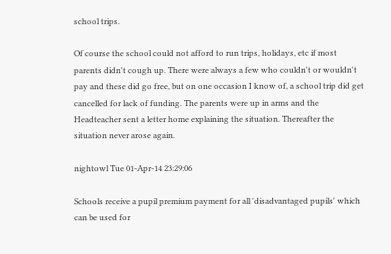school trips.

Of course the school could not afford to run trips, holidays, etc if most parents didn't cough up. There were always a few who couldn't or wouldn't pay and these did go free, but on one occasion I know of, a school trip did get cancelled for lack of funding. The parents were up in arms and the Headteacher sent a letter home explaining the situation. Thereafter the situation never arose again.

nightowl Tue 01-Apr-14 23:29:06

Schools receive a pupil premium payment for all 'disadvantaged pupils' which can be used for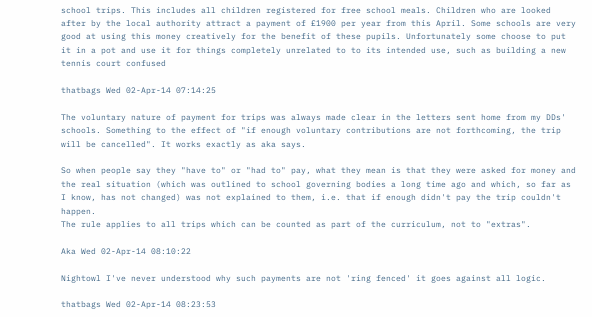school trips. This includes all children registered for free school meals. Children who are looked after by the local authority attract a payment of £1900 per year from this April. Some schools are very good at using this money creatively for the benefit of these pupils. Unfortunately some choose to put it in a pot and use it for things completely unrelated to to its intended use, such as building a new tennis court confused

thatbags Wed 02-Apr-14 07:14:25

The voluntary nature of payment for trips was always made clear in the letters sent home from my DDs' schools. Something to the effect of "if enough voluntary contributions are not forthcoming, the trip will be cancelled". It works exactly as aka says.

So when people say they "have to" or "had to" pay, what they mean is that they were asked for money and the real situation (which was outlined to school governing bodies a long time ago and which, so far as I know, has not changed) was not explained to them, i.e. that if enough didn't pay the trip couldn't happen.
The rule applies to all trips which can be counted as part of the curriculum, not to "extras".

Aka Wed 02-Apr-14 08:10:22

Nightowl I've never understood why such payments are not 'ring fenced' it goes against all logic.

thatbags Wed 02-Apr-14 08:23:53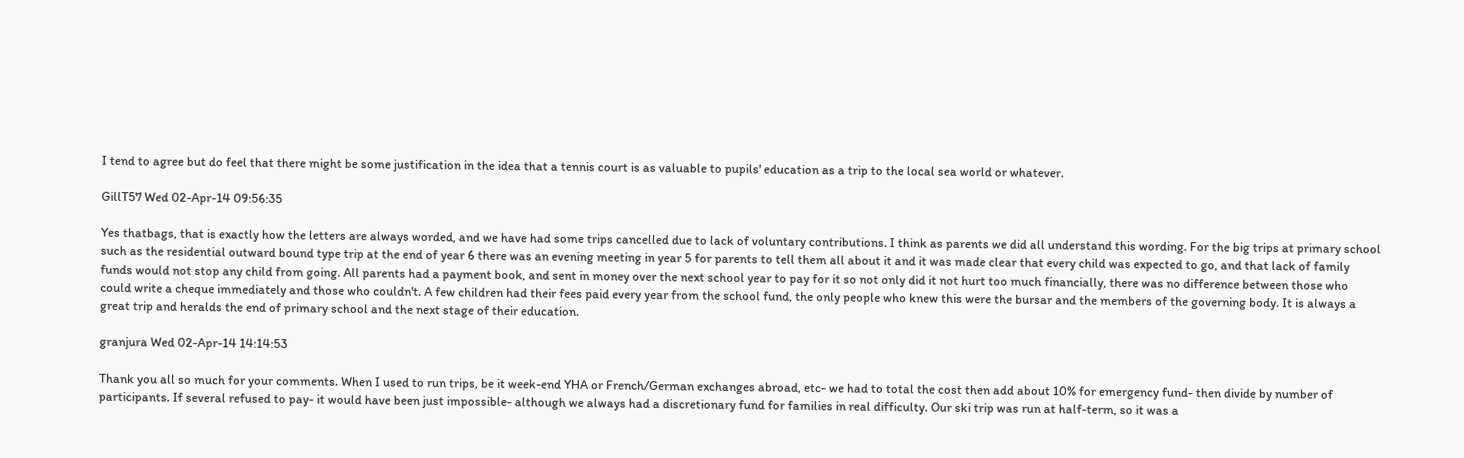I tend to agree but do feel that there might be some justification in the idea that a tennis court is as valuable to pupils' education as a trip to the local sea world or whatever.

GillT57 Wed 02-Apr-14 09:56:35

Yes thatbags, that is exactly how the letters are always worded, and we have had some trips cancelled due to lack of voluntary contributions. I think as parents we did all understand this wording. For the big trips at primary school such as the residential outward bound type trip at the end of year 6 there was an evening meeting in year 5 for parents to tell them all about it and it was made clear that every child was expected to go, and that lack of family funds would not stop any child from going. All parents had a payment book, and sent in money over the next school year to pay for it so not only did it not hurt too much financially, there was no difference between those who could write a cheque immediately and those who couldn't. A few children had their fees paid every year from the school fund, the only people who knew this were the bursar and the members of the governing body. It is always a great trip and heralds the end of primary school and the next stage of their education.

granjura Wed 02-Apr-14 14:14:53

Thank you all so much for your comments. When I used to run trips, be it week-end YHA or French/German exchanges abroad, etc- we had to total the cost then add about 10% for emergency fund- then divide by number of participants. If several refused to pay- it would have been just impossible- although we always had a discretionary fund for families in real difficulty. Our ski trip was run at half-term, so it was a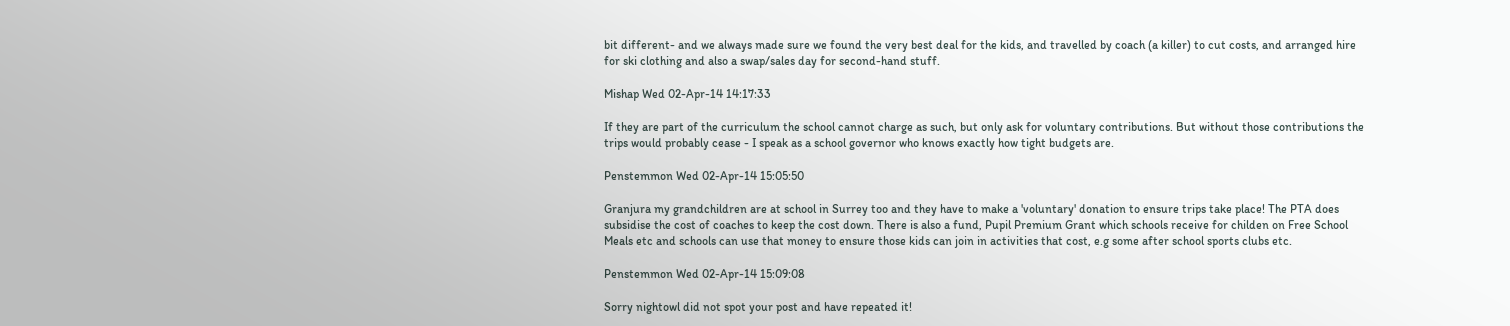bit different- and we always made sure we found the very best deal for the kids, and travelled by coach (a killer) to cut costs, and arranged hire for ski clothing and also a swap/sales day for second-hand stuff.

Mishap Wed 02-Apr-14 14:17:33

If they are part of the curriculum the school cannot charge as such, but only ask for voluntary contributions. But without those contributions the trips would probably cease - I speak as a school governor who knows exactly how tight budgets are.

Penstemmon Wed 02-Apr-14 15:05:50

Granjura my grandchildren are at school in Surrey too and they have to make a 'voluntary' donation to ensure trips take place! The PTA does subsidise the cost of coaches to keep the cost down. There is also a fund, Pupil Premium Grant which schools receive for childen on Free School Meals etc and schools can use that money to ensure those kids can join in activities that cost, e.g some after school sports clubs etc.

Penstemmon Wed 02-Apr-14 15:09:08

Sorry nightowl did not spot your post and have repeated it!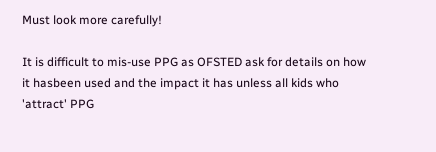Must look more carefully!

It is difficult to mis-use PPG as OFSTED ask for details on how it hasbeen used and the impact it has unless all kids who 'attract' PPG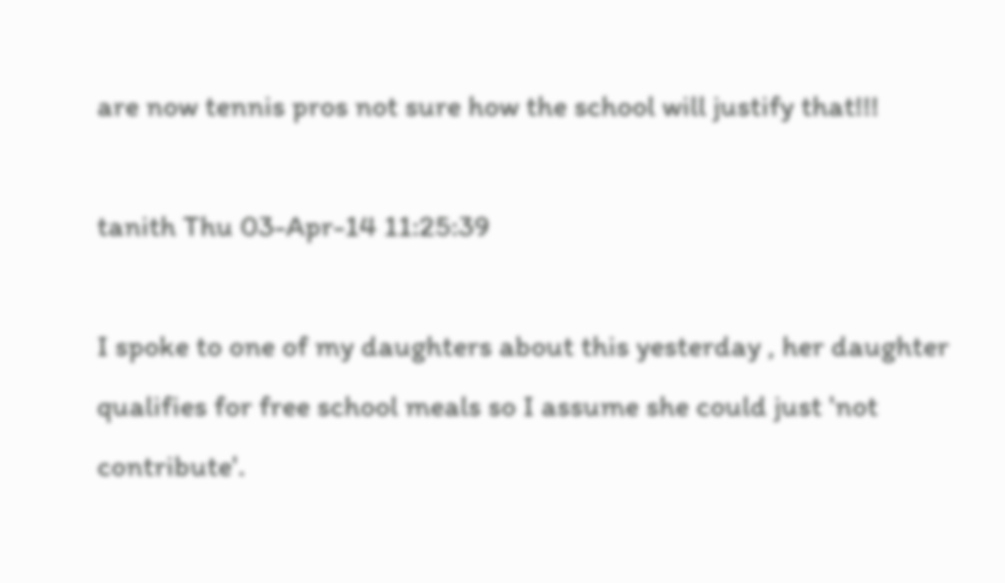are now tennis pros not sure how the school will justify that!!!

tanith Thu 03-Apr-14 11:25:39

I spoke to one of my daughters about this yesterday , her daughter qualifies for free school meals so I assume she could just 'not contribute'.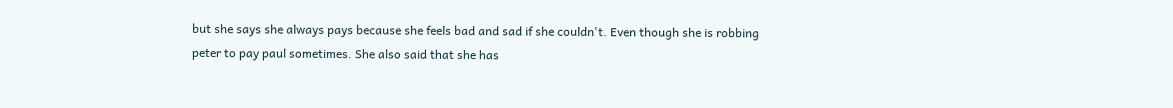but she says she always pays because she feels bad and sad if she couldn't. Even though she is robbing peter to pay paul sometimes. She also said that she has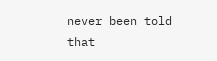never been told that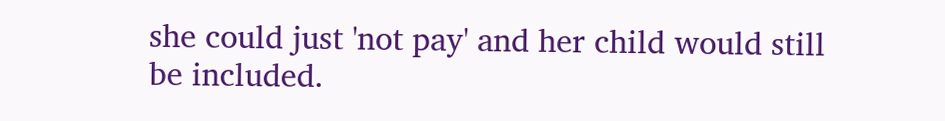she could just 'not pay' and her child would still be included.